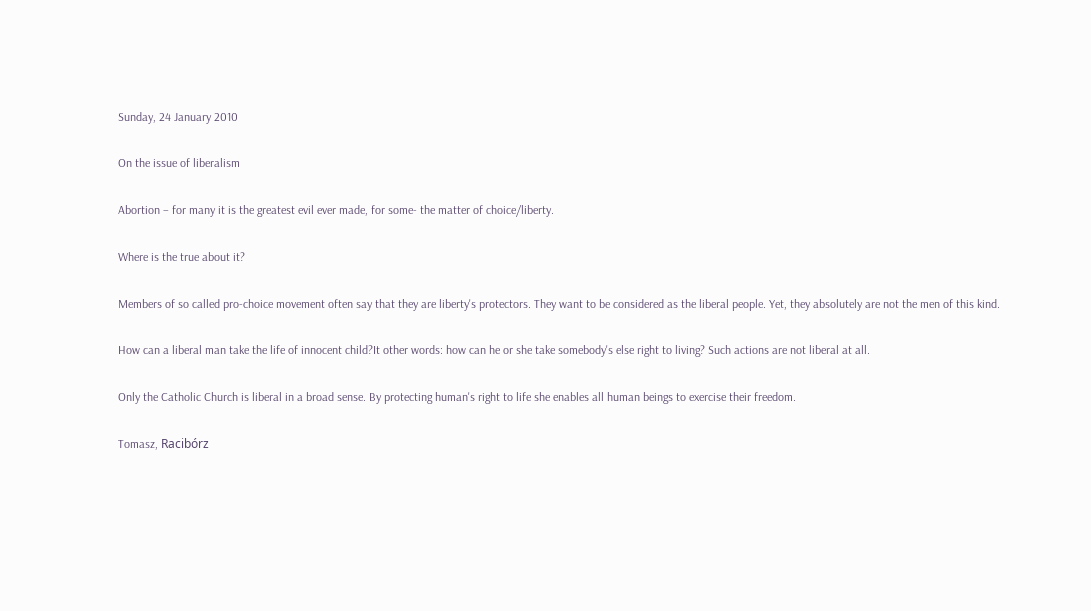Sunday, 24 January 2010

On the issue of liberalism

Abortion – for many it is the greatest evil ever made, for some- the matter of choice/liberty.

Where is the true about it?

Members of so called pro-choice movement often say that they are liberty's protectors. They want to be considered as the liberal people. Yet, they absolutely are not the men of this kind.

How can a liberal man take the life of innocent child?It other words: how can he or she take somebody's else right to living? Such actions are not liberal at all.

Only the Catholic Church is liberal in a broad sense. By protecting human's right to life she enables all human beings to exercise their freedom.

Tomasz, Racibórz